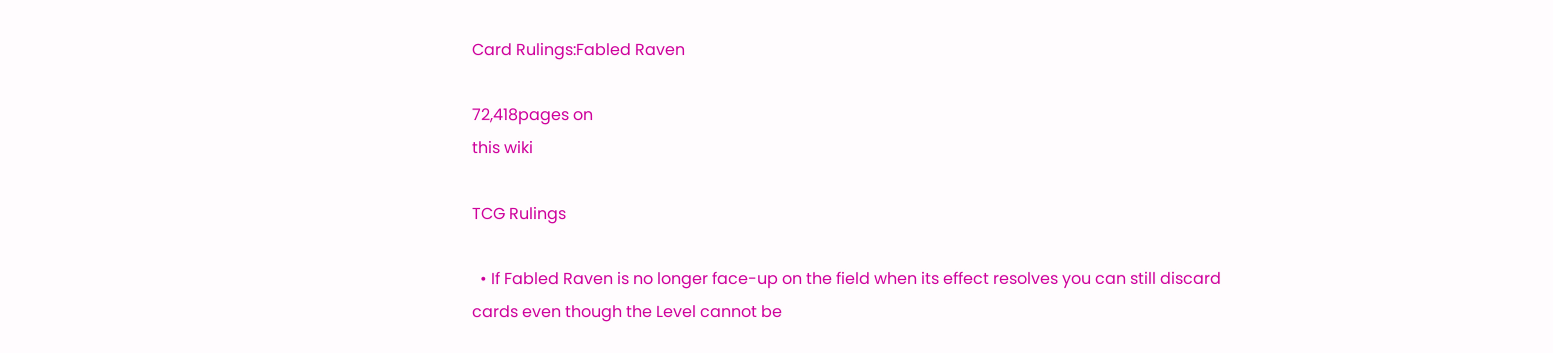Card Rulings:Fabled Raven

72,418pages on
this wiki

TCG Rulings

  • If Fabled Raven is no longer face-up on the field when its effect resolves you can still discard cards even though the Level cannot be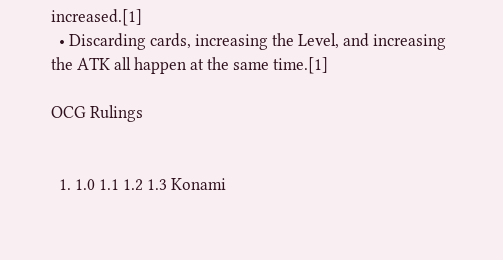increased.[1]
  • Discarding cards, increasing the Level, and increasing the ATK all happen at the same time.[1]

OCG Rulings


  1. 1.0 1.1 1.2 1.3 Konami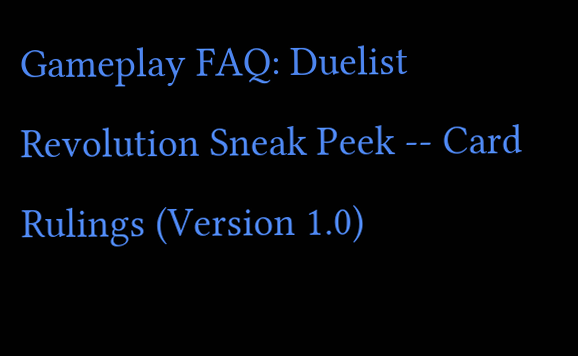Gameplay FAQ: Duelist Revolution Sneak Peek -- Card Rulings (Version 1.0)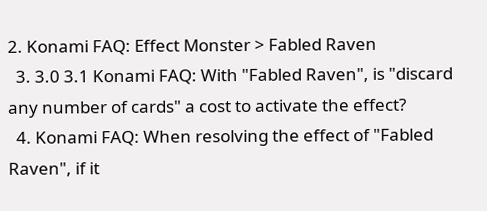2. Konami FAQ: Effect Monster > Fabled Raven
  3. 3.0 3.1 Konami FAQ: With "Fabled Raven", is "discard any number of cards" a cost to activate the effect?
  4. Konami FAQ: When resolving the effect of "Fabled Raven", if it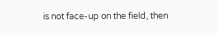is not face-up on the field, then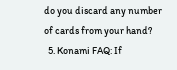do you discard any number of cards from your hand?
  5. Konami FAQ: If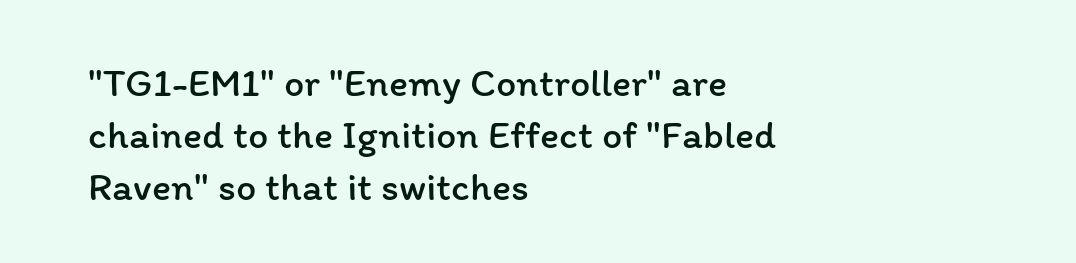"TG1-EM1" or "Enemy Controller" are chained to the Ignition Effect of "Fabled Raven" so that it switches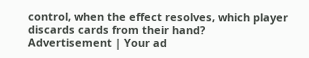control, when the effect resolves, which player discards cards from their hand?
Advertisement | Your ad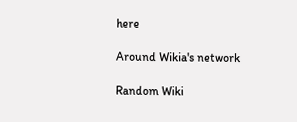here

Around Wikia's network

Random Wiki